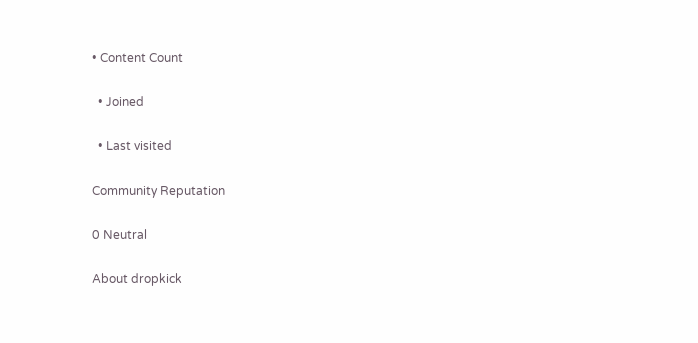• Content Count

  • Joined

  • Last visited

Community Reputation

0 Neutral

About dropkick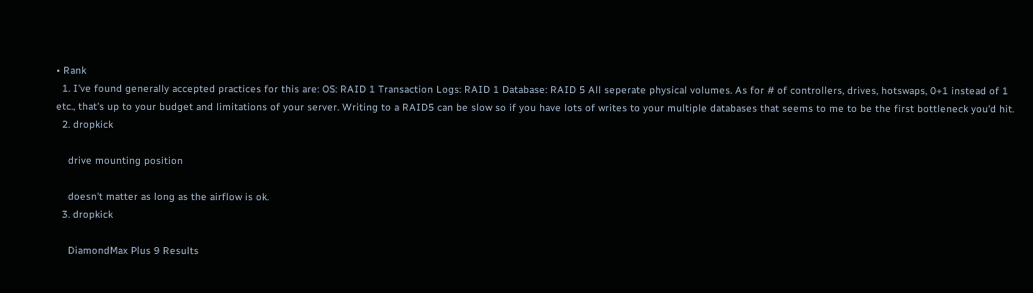• Rank
  1. I've found generally accepted practices for this are: OS: RAID 1 Transaction Logs: RAID 1 Database: RAID 5 All seperate physical volumes. As for # of controllers, drives, hotswaps, 0+1 instead of 1 etc., that's up to your budget and limitations of your server. Writing to a RAID5 can be slow so if you have lots of writes to your multiple databases that seems to me to be the first bottleneck you'd hit.
  2. dropkick

    drive mounting position

    doesn't matter as long as the airflow is ok.
  3. dropkick

    DiamondMax Plus 9 Results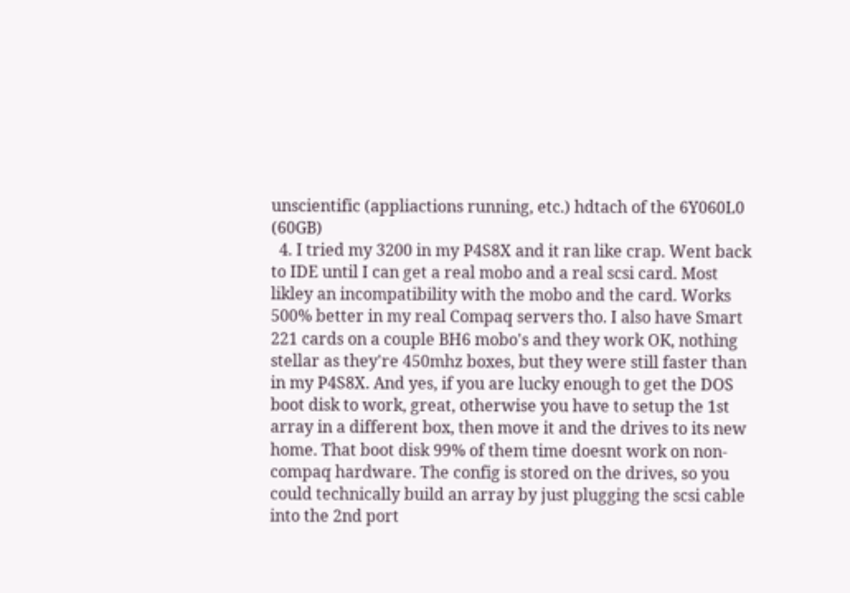unscientific (appliactions running, etc.) hdtach of the 6Y060L0 (60GB)
  4. I tried my 3200 in my P4S8X and it ran like crap. Went back to IDE until I can get a real mobo and a real scsi card. Most likley an incompatibility with the mobo and the card. Works 500% better in my real Compaq servers tho. I also have Smart 221 cards on a couple BH6 mobo's and they work OK, nothing stellar as they're 450mhz boxes, but they were still faster than in my P4S8X. And yes, if you are lucky enough to get the DOS boot disk to work, great, otherwise you have to setup the 1st array in a different box, then move it and the drives to its new home. That boot disk 99% of them time doesnt work on non-compaq hardware. The config is stored on the drives, so you could technically build an array by just plugging the scsi cable into the 2nd port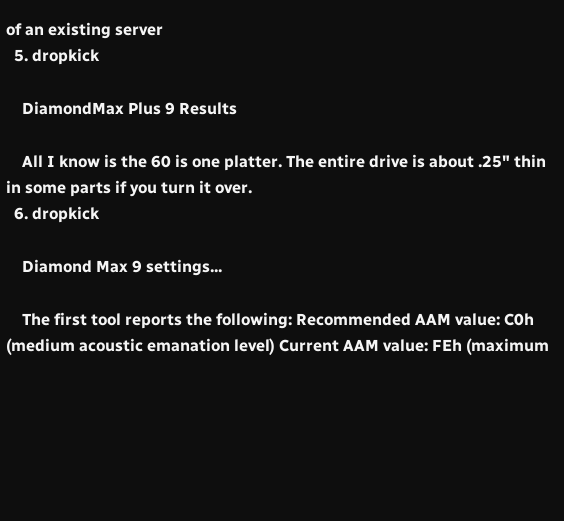of an existing server
  5. dropkick

    DiamondMax Plus 9 Results

    All I know is the 60 is one platter. The entire drive is about .25" thin in some parts if you turn it over.
  6. dropkick

    Diamond Max 9 settings...

    The first tool reports the following: Recommended AAM value: C0h (medium acoustic emanation level) Current AAM value: FEh (maximum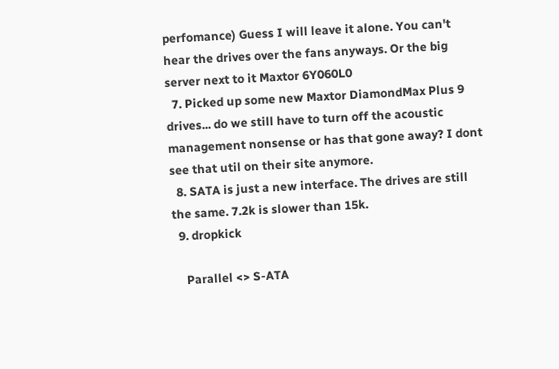perfomance) Guess I will leave it alone. You can't hear the drives over the fans anyways. Or the big server next to it Maxtor 6Y060L0
  7. Picked up some new Maxtor DiamondMax Plus 9 drives... do we still have to turn off the acoustic management nonsense or has that gone away? I dont see that util on their site anymore.
  8. SATA is just a new interface. The drives are still the same. 7.2k is slower than 15k.
  9. dropkick

    Parallel <> S-ATA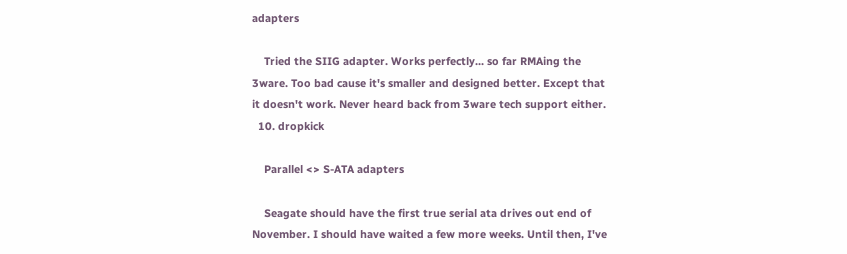adapters

    Tried the SIIG adapter. Works perfectly... so far RMAing the 3ware. Too bad cause it's smaller and designed better. Except that it doesn't work. Never heard back from 3ware tech support either.
  10. dropkick

    Parallel <> S-ATA adapters

    Seagate should have the first true serial ata drives out end of November. I should have waited a few more weeks. Until then, I've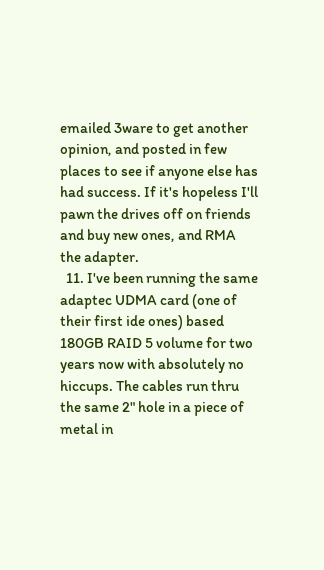emailed 3ware to get another opinion, and posted in few places to see if anyone else has had success. If it's hopeless I'll pawn the drives off on friends and buy new ones, and RMA the adapter.
  11. I've been running the same adaptec UDMA card (one of their first ide ones) based 180GB RAID 5 volume for two years now with absolutely no hiccups. The cables run thru the same 2" hole in a piece of metal in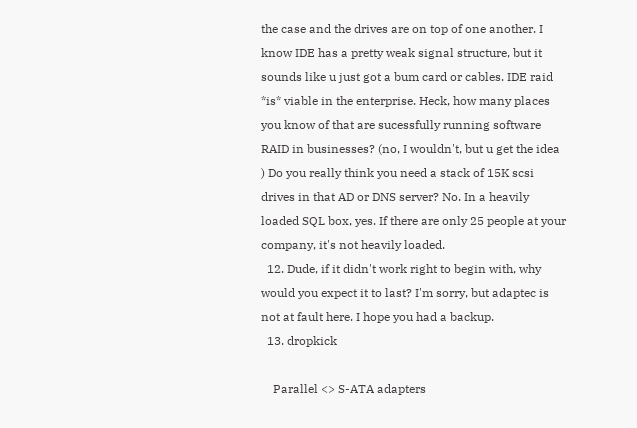the case and the drives are on top of one another. I know IDE has a pretty weak signal structure, but it sounds like u just got a bum card or cables. IDE raid *is* viable in the enterprise. Heck, how many places you know of that are sucessfully running software RAID in businesses? (no, I wouldn't, but u get the idea ) Do you really think you need a stack of 15K scsi drives in that AD or DNS server? No. In a heavily loaded SQL box, yes. If there are only 25 people at your company, it's not heavily loaded.
  12. Dude, if it didn't work right to begin with, why would you expect it to last? I'm sorry, but adaptec is not at fault here. I hope you had a backup.
  13. dropkick

    Parallel <> S-ATA adapters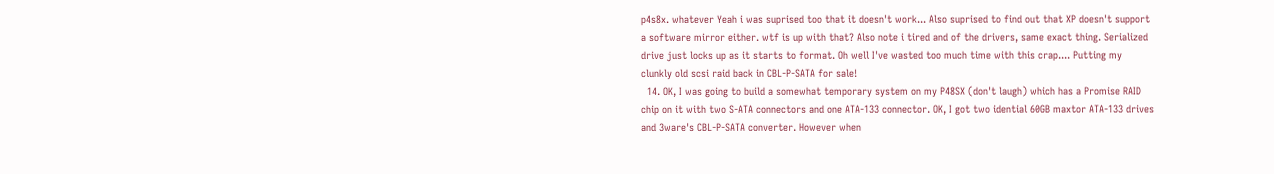p4s8x. whatever Yeah i was suprised too that it doesn't work... Also suprised to find out that XP doesn't support a software mirror either. wtf is up with that? Also note i tired and of the drivers, same exact thing. Serialized drive just locks up as it starts to format. Oh well I've wasted too much time with this crap.... Putting my clunkly old scsi raid back in CBL-P-SATA for sale!
  14. OK, I was going to build a somewhat temporary system on my P48SX (don't laugh) which has a Promise RAID chip on it with two S-ATA connectors and one ATA-133 connector. OK, I got two idential 60GB maxtor ATA-133 drives and 3ware's CBL-P-SATA converter. However when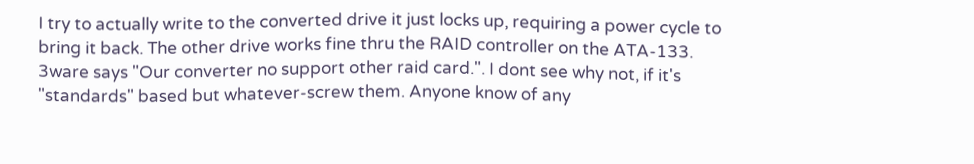I try to actually write to the converted drive it just locks up, requiring a power cycle to bring it back. The other drive works fine thru the RAID controller on the ATA-133. 3ware says "Our converter no support other raid card.". I dont see why not, if it's "standards" based but whatever-screw them. Anyone know of any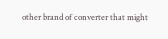other brand of converter that might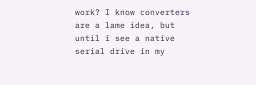work? I know converters are a lame idea, but until i see a native serial drive in my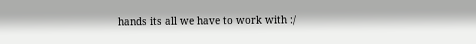hands its all we have to work with :/